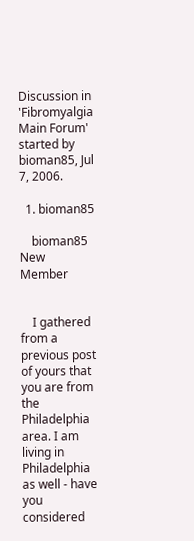Discussion in 'Fibromyalgia Main Forum' started by bioman85, Jul 7, 2006.

  1. bioman85

    bioman85 New Member


    I gathered from a previous post of yours that you are from the Philadelphia area. I am living in Philadelphia as well - have you considered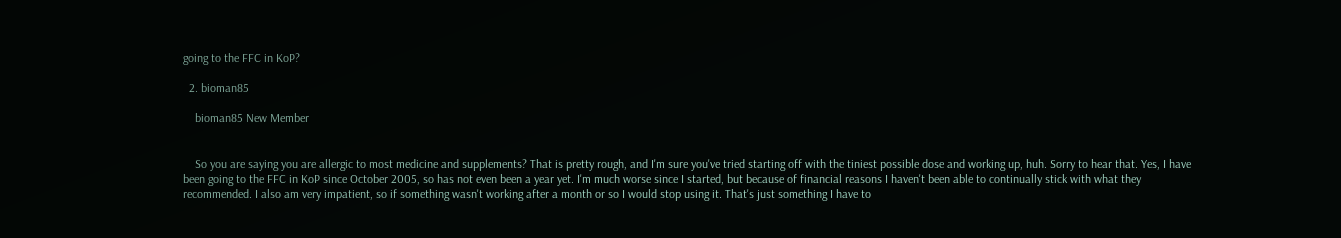going to the FFC in KoP?

  2. bioman85

    bioman85 New Member


    So you are saying you are allergic to most medicine and supplements? That is pretty rough, and I'm sure you've tried starting off with the tiniest possible dose and working up, huh. Sorry to hear that. Yes, I have been going to the FFC in KoP since October 2005, so has not even been a year yet. I'm much worse since I started, but because of financial reasons I haven't been able to continually stick with what they recommended. I also am very impatient, so if something wasn't working after a month or so I would stop using it. That's just something I have to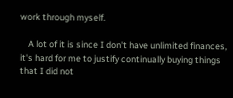work through myself.

    A lot of it is since I don't have unlimited finances, it's hard for me to justify continually buying things that I did not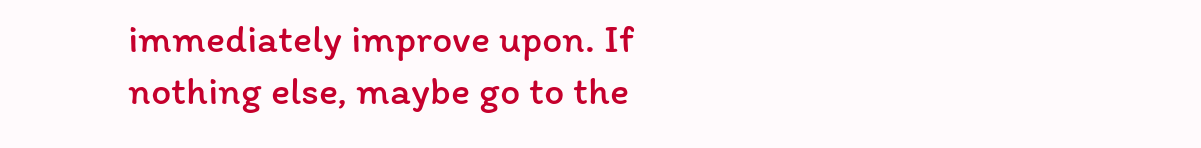immediately improve upon. If nothing else, maybe go to the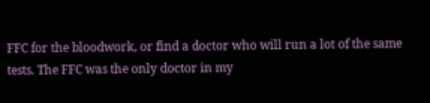FFC for the bloodwork, or find a doctor who will run a lot of the same tests. The FFC was the only doctor in my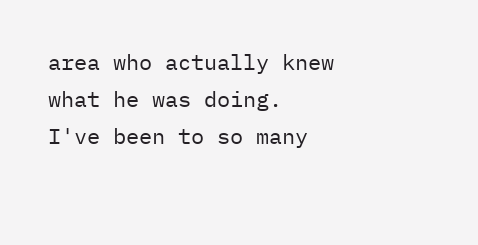area who actually knew what he was doing. I've been to so many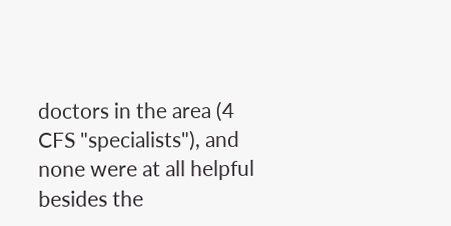doctors in the area (4 CFS "specialists"), and none were at all helpful besides the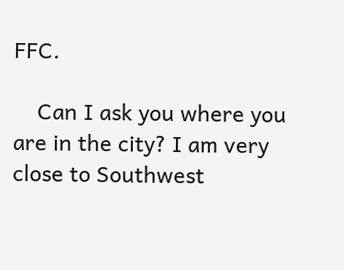FFC.

    Can I ask you where you are in the city? I am very close to Southwest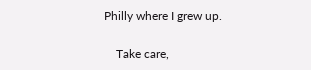Philly where I grew up.

    Take care,